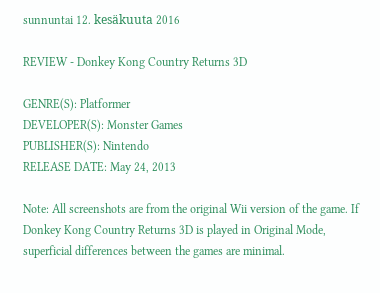sunnuntai 12. kesäkuuta 2016

REVIEW - Donkey Kong Country Returns 3D

GENRE(S): Platformer
DEVELOPER(S): Monster Games
PUBLISHER(S): Nintendo
RELEASE DATE: May 24, 2013

Note: All screenshots are from the original Wii version of the game. If Donkey Kong Country Returns 3D is played in Original Mode, superficial differences between the games are minimal.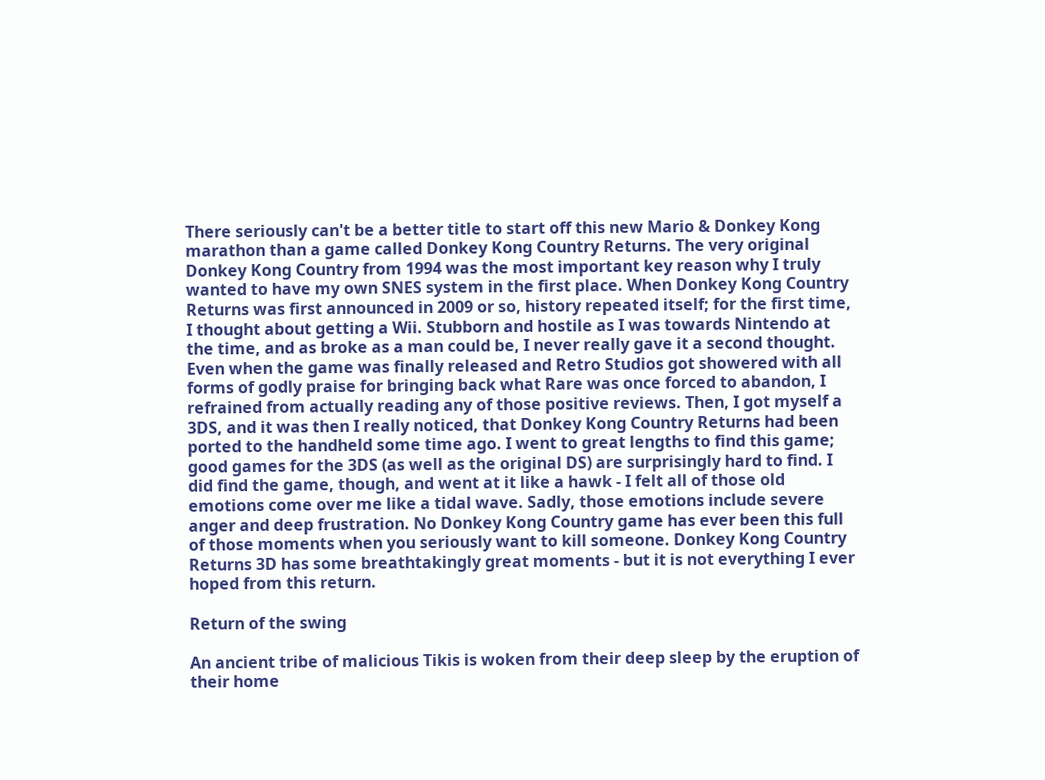There seriously can't be a better title to start off this new Mario & Donkey Kong marathon than a game called Donkey Kong Country Returns. The very original Donkey Kong Country from 1994 was the most important key reason why I truly wanted to have my own SNES system in the first place. When Donkey Kong Country Returns was first announced in 2009 or so, history repeated itself; for the first time, I thought about getting a Wii. Stubborn and hostile as I was towards Nintendo at the time, and as broke as a man could be, I never really gave it a second thought. Even when the game was finally released and Retro Studios got showered with all forms of godly praise for bringing back what Rare was once forced to abandon, I refrained from actually reading any of those positive reviews. Then, I got myself a 3DS, and it was then I really noticed, that Donkey Kong Country Returns had been ported to the handheld some time ago. I went to great lengths to find this game; good games for the 3DS (as well as the original DS) are surprisingly hard to find. I did find the game, though, and went at it like a hawk - I felt all of those old emotions come over me like a tidal wave. Sadly, those emotions include severe anger and deep frustration. No Donkey Kong Country game has ever been this full of those moments when you seriously want to kill someone. Donkey Kong Country Returns 3D has some breathtakingly great moments - but it is not everything I ever hoped from this return.

Return of the swing

An ancient tribe of malicious Tikis is woken from their deep sleep by the eruption of their home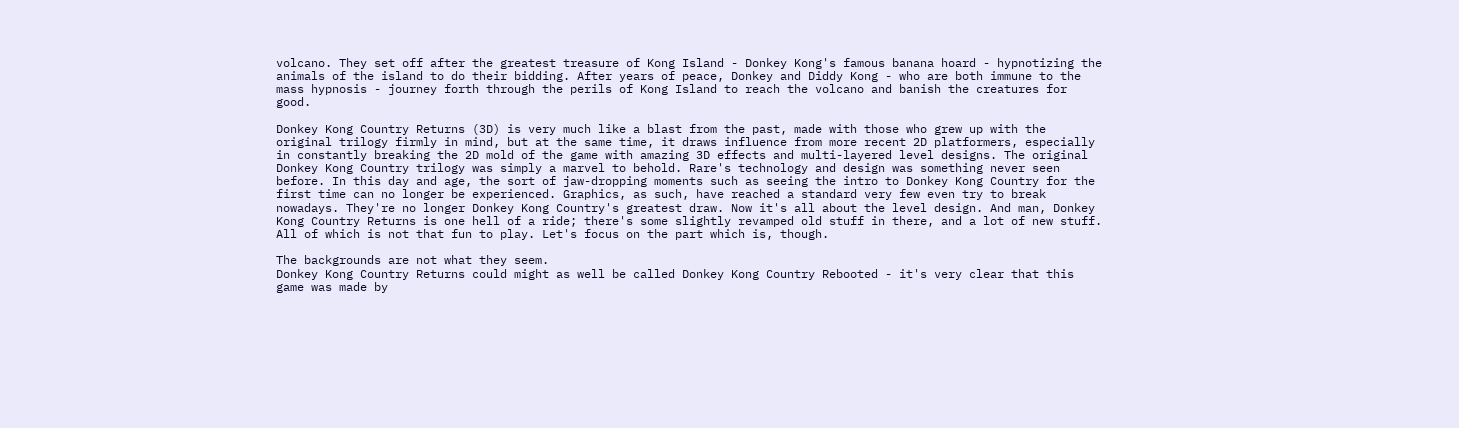volcano. They set off after the greatest treasure of Kong Island - Donkey Kong's famous banana hoard - hypnotizing the animals of the island to do their bidding. After years of peace, Donkey and Diddy Kong - who are both immune to the mass hypnosis - journey forth through the perils of Kong Island to reach the volcano and banish the creatures for good.

Donkey Kong Country Returns (3D) is very much like a blast from the past, made with those who grew up with the original trilogy firmly in mind, but at the same time, it draws influence from more recent 2D platformers, especially in constantly breaking the 2D mold of the game with amazing 3D effects and multi-layered level designs. The original Donkey Kong Country trilogy was simply a marvel to behold. Rare's technology and design was something never seen before. In this day and age, the sort of jaw-dropping moments such as seeing the intro to Donkey Kong Country for the first time can no longer be experienced. Graphics, as such, have reached a standard very few even try to break nowadays. They're no longer Donkey Kong Country's greatest draw. Now it's all about the level design. And man, Donkey Kong Country Returns is one hell of a ride; there's some slightly revamped old stuff in there, and a lot of new stuff. All of which is not that fun to play. Let's focus on the part which is, though.

The backgrounds are not what they seem.
Donkey Kong Country Returns could might as well be called Donkey Kong Country Rebooted - it's very clear that this game was made by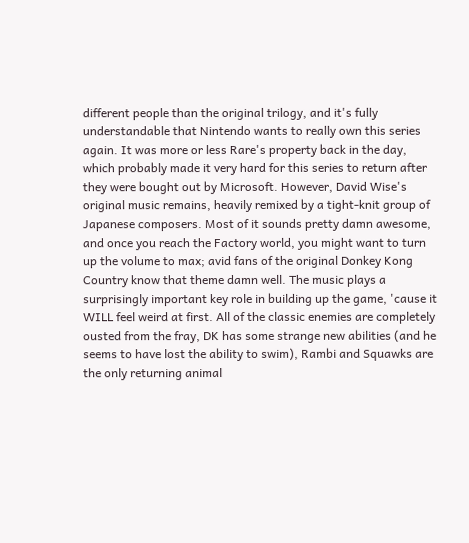different people than the original trilogy, and it's fully understandable that Nintendo wants to really own this series again. It was more or less Rare's property back in the day, which probably made it very hard for this series to return after they were bought out by Microsoft. However, David Wise's original music remains, heavily remixed by a tight-knit group of Japanese composers. Most of it sounds pretty damn awesome, and once you reach the Factory world, you might want to turn up the volume to max; avid fans of the original Donkey Kong Country know that theme damn well. The music plays a surprisingly important key role in building up the game, 'cause it WILL feel weird at first. All of the classic enemies are completely ousted from the fray, DK has some strange new abilities (and he seems to have lost the ability to swim), Rambi and Squawks are the only returning animal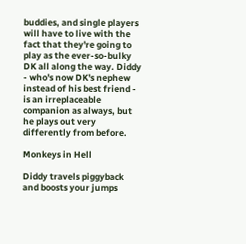buddies, and single players will have to live with the fact that they're going to play as the ever-so-bulky DK all along the way. Diddy - who's now DK's nephew instead of his best friend - is an irreplaceable companion as always, but he plays out very differently from before.

Monkeys in Hell

Diddy travels piggyback and boosts your jumps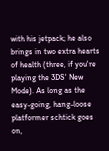with his jetpack; he also brings in two extra hearts of health (three, if you're playing the 3DS' New Mode). As long as the easy-going, hang-loose platformer schtick goes on,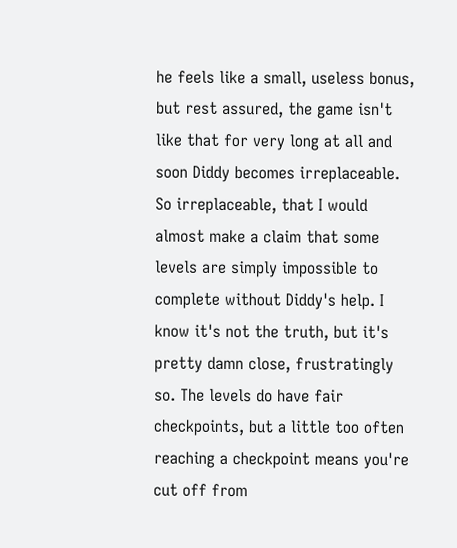he feels like a small, useless bonus, but rest assured, the game isn't like that for very long at all and soon Diddy becomes irreplaceable. So irreplaceable, that I would almost make a claim that some levels are simply impossible to complete without Diddy's help. I know it's not the truth, but it's pretty damn close, frustratingly so. The levels do have fair checkpoints, but a little too often reaching a checkpoint means you're cut off from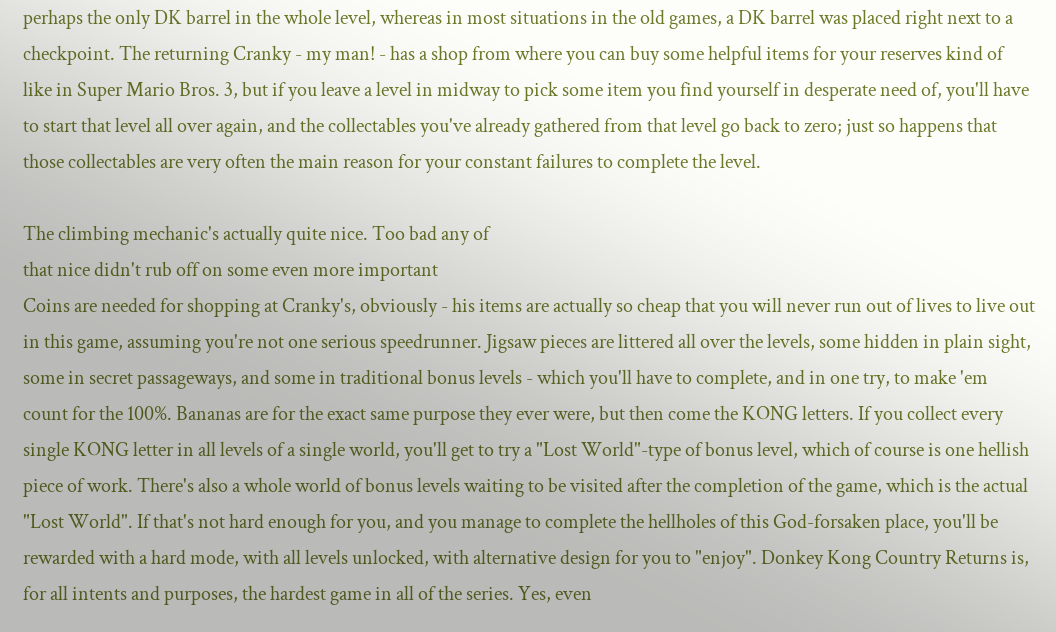perhaps the only DK barrel in the whole level, whereas in most situations in the old games, a DK barrel was placed right next to a checkpoint. The returning Cranky - my man! - has a shop from where you can buy some helpful items for your reserves kind of like in Super Mario Bros. 3, but if you leave a level in midway to pick some item you find yourself in desperate need of, you'll have to start that level all over again, and the collectables you've already gathered from that level go back to zero; just so happens that those collectables are very often the main reason for your constant failures to complete the level.

The climbing mechanic's actually quite nice. Too bad any of
that nice didn't rub off on some even more important
Coins are needed for shopping at Cranky's, obviously - his items are actually so cheap that you will never run out of lives to live out in this game, assuming you're not one serious speedrunner. Jigsaw pieces are littered all over the levels, some hidden in plain sight, some in secret passageways, and some in traditional bonus levels - which you'll have to complete, and in one try, to make 'em count for the 100%. Bananas are for the exact same purpose they ever were, but then come the KONG letters. If you collect every single KONG letter in all levels of a single world, you'll get to try a "Lost World"-type of bonus level, which of course is one hellish piece of work. There's also a whole world of bonus levels waiting to be visited after the completion of the game, which is the actual "Lost World". If that's not hard enough for you, and you manage to complete the hellholes of this God-forsaken place, you'll be rewarded with a hard mode, with all levels unlocked, with alternative design for you to "enjoy". Donkey Kong Country Returns is, for all intents and purposes, the hardest game in all of the series. Yes, even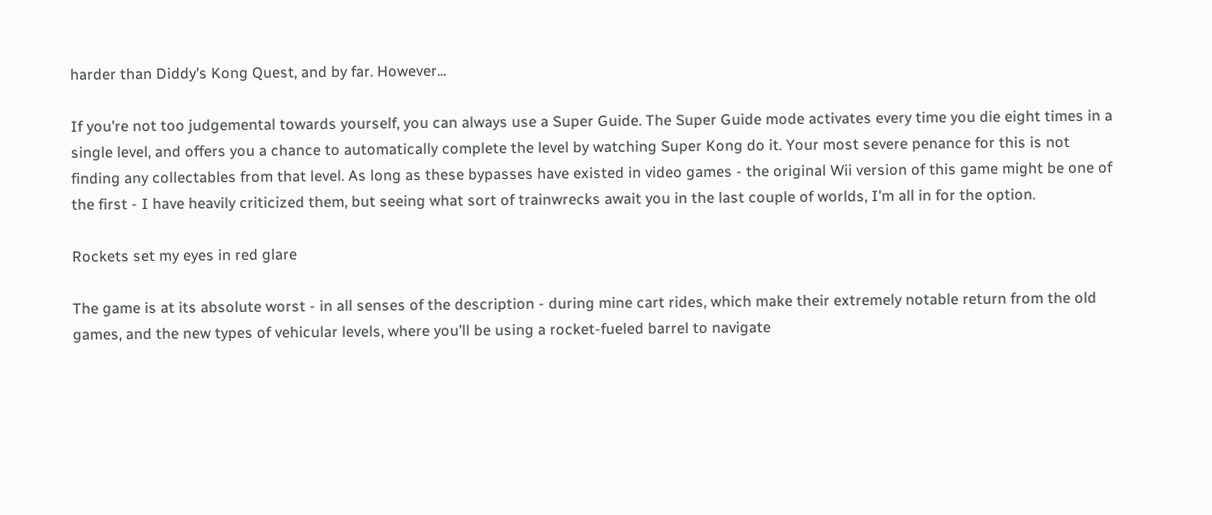harder than Diddy's Kong Quest, and by far. However...

If you're not too judgemental towards yourself, you can always use a Super Guide. The Super Guide mode activates every time you die eight times in a single level, and offers you a chance to automatically complete the level by watching Super Kong do it. Your most severe penance for this is not finding any collectables from that level. As long as these bypasses have existed in video games - the original Wii version of this game might be one of the first - I have heavily criticized them, but seeing what sort of trainwrecks await you in the last couple of worlds, I'm all in for the option.

Rockets set my eyes in red glare

The game is at its absolute worst - in all senses of the description - during mine cart rides, which make their extremely notable return from the old games, and the new types of vehicular levels, where you'll be using a rocket-fueled barrel to navigate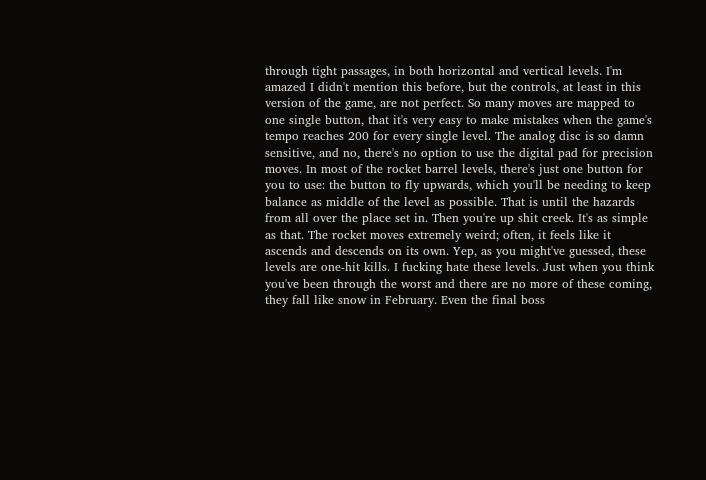through tight passages, in both horizontal and vertical levels. I'm amazed I didn't mention this before, but the controls, at least in this version of the game, are not perfect. So many moves are mapped to one single button, that it's very easy to make mistakes when the game's tempo reaches 200 for every single level. The analog disc is so damn sensitive, and no, there's no option to use the digital pad for precision moves. In most of the rocket barrel levels, there's just one button for you to use: the button to fly upwards, which you'll be needing to keep balance as middle of the level as possible. That is until the hazards from all over the place set in. Then you're up shit creek. It's as simple as that. The rocket moves extremely weird; often, it feels like it ascends and descends on its own. Yep, as you might've guessed, these levels are one-hit kills. I fucking hate these levels. Just when you think you've been through the worst and there are no more of these coming, they fall like snow in February. Even the final boss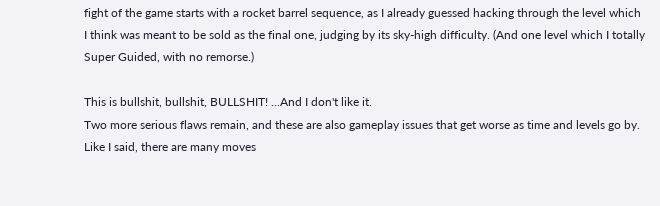fight of the game starts with a rocket barrel sequence, as I already guessed hacking through the level which I think was meant to be sold as the final one, judging by its sky-high difficulty. (And one level which I totally Super Guided, with no remorse.)

This is bullshit, bullshit, BULLSHIT! ...And I don't like it.
Two more serious flaws remain, and these are also gameplay issues that get worse as time and levels go by. Like I said, there are many moves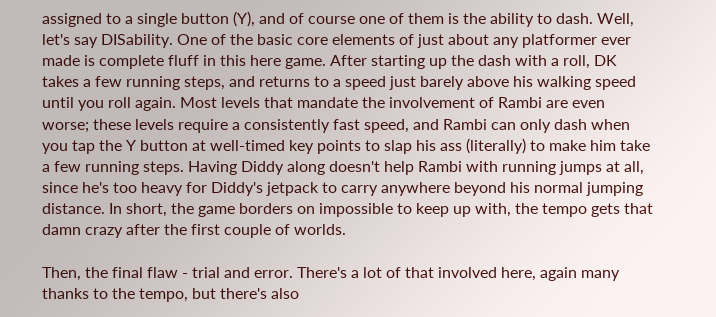assigned to a single button (Y), and of course one of them is the ability to dash. Well, let's say DISability. One of the basic core elements of just about any platformer ever made is complete fluff in this here game. After starting up the dash with a roll, DK takes a few running steps, and returns to a speed just barely above his walking speed until you roll again. Most levels that mandate the involvement of Rambi are even worse; these levels require a consistently fast speed, and Rambi can only dash when you tap the Y button at well-timed key points to slap his ass (literally) to make him take a few running steps. Having Diddy along doesn't help Rambi with running jumps at all, since he's too heavy for Diddy's jetpack to carry anywhere beyond his normal jumping distance. In short, the game borders on impossible to keep up with, the tempo gets that damn crazy after the first couple of worlds.

Then, the final flaw - trial and error. There's a lot of that involved here, again many thanks to the tempo, but there's also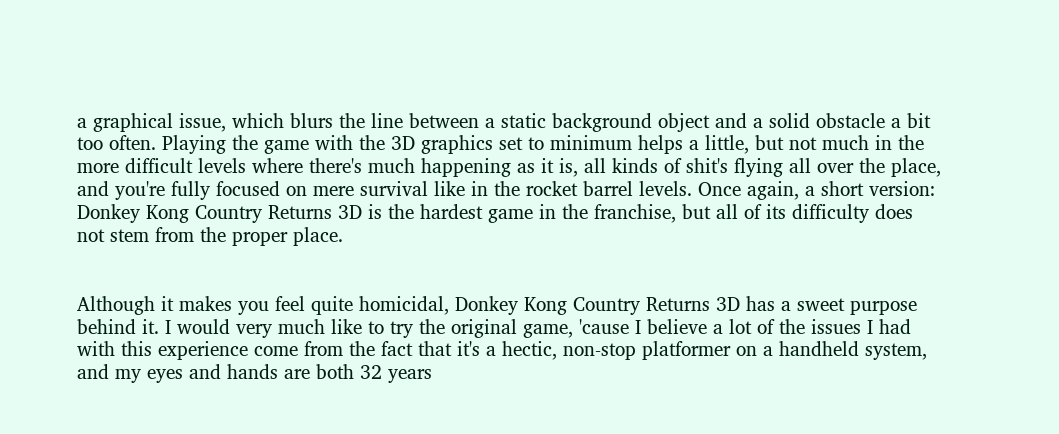a graphical issue, which blurs the line between a static background object and a solid obstacle a bit too often. Playing the game with the 3D graphics set to minimum helps a little, but not much in the more difficult levels where there's much happening as it is, all kinds of shit's flying all over the place, and you're fully focused on mere survival like in the rocket barrel levels. Once again, a short version: Donkey Kong Country Returns 3D is the hardest game in the franchise, but all of its difficulty does not stem from the proper place.


Although it makes you feel quite homicidal, Donkey Kong Country Returns 3D has a sweet purpose behind it. I would very much like to try the original game, 'cause I believe a lot of the issues I had with this experience come from the fact that it's a hectic, non-stop platformer on a handheld system, and my eyes and hands are both 32 years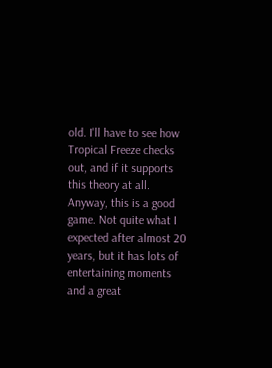old. I'll have to see how Tropical Freeze checks out, and if it supports this theory at all. Anyway, this is a good game. Not quite what I expected after almost 20 years, but it has lots of entertaining moments and a great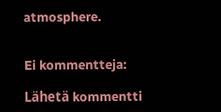atmosphere.


Ei kommentteja:

Lähetä kommentti